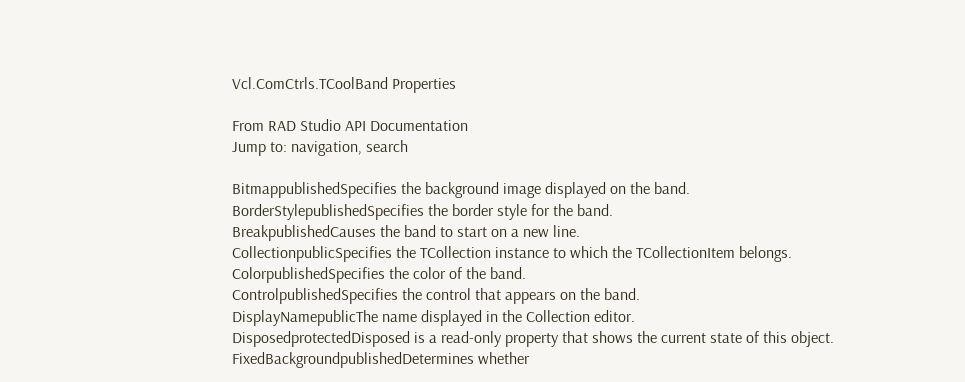Vcl.ComCtrls.TCoolBand Properties

From RAD Studio API Documentation
Jump to: navigation, search

BitmappublishedSpecifies the background image displayed on the band.
BorderStylepublishedSpecifies the border style for the band.
BreakpublishedCauses the band to start on a new line.
CollectionpublicSpecifies the TCollection instance to which the TCollectionItem belongs.
ColorpublishedSpecifies the color of the band.
ControlpublishedSpecifies the control that appears on the band.
DisplayNamepublicThe name displayed in the Collection editor.
DisposedprotectedDisposed is a read-only property that shows the current state of this object.
FixedBackgroundpublishedDetermines whether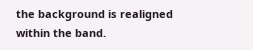the background is realigned within the band.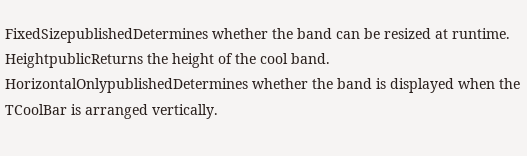FixedSizepublishedDetermines whether the band can be resized at runtime.
HeightpublicReturns the height of the cool band.
HorizontalOnlypublishedDetermines whether the band is displayed when the TCoolBar is arranged vertically.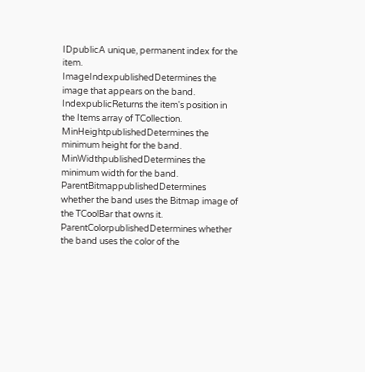IDpublicA unique, permanent index for the item.
ImageIndexpublishedDetermines the image that appears on the band.
IndexpublicReturns the item's position in the Items array of TCollection.
MinHeightpublishedDetermines the minimum height for the band.
MinWidthpublishedDetermines the minimum width for the band.
ParentBitmappublishedDetermines whether the band uses the Bitmap image of the TCoolBar that owns it.
ParentColorpublishedDetermines whether the band uses the color of the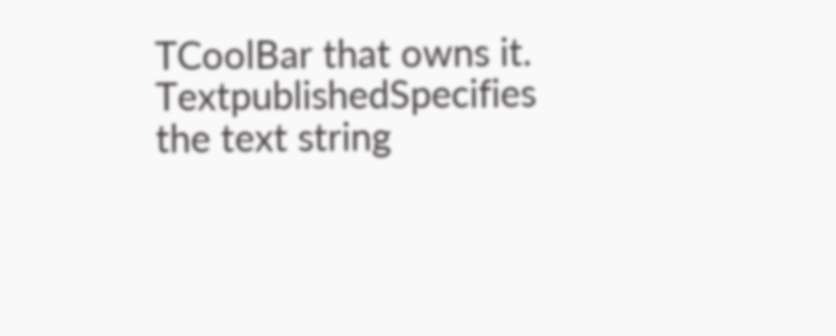TCoolBar that owns it.
TextpublishedSpecifies the text string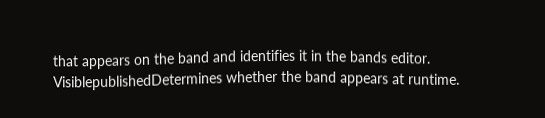that appears on the band and identifies it in the bands editor.
VisiblepublishedDetermines whether the band appears at runtime.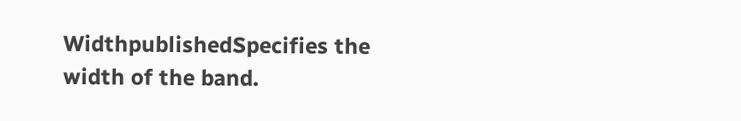WidthpublishedSpecifies the width of the band.